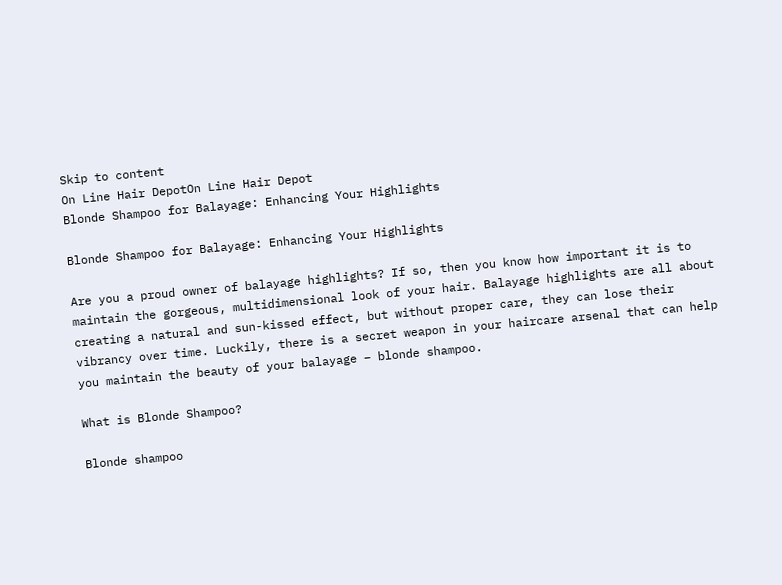Skip to content
On Line Hair DepotOn Line Hair Depot
Blonde Shampoo for Balayage: Enhancing Your Highlights

Blonde Shampoo for Balayage: Enhancing Your Highlights

Are you a proud owner of balayage highlights? If so, then you know how important it is to maintain the gorgeous, multidimensional look of your hair. Balayage highlights are all about creating a natural and sun-kissed effect, but without proper care, they can lose their vibrancy over time. Luckily, there is a secret weapon in your haircare arsenal that can help you maintain the beauty of your balayage – blonde shampoo.

What is Blonde Shampoo?

Blonde shampoo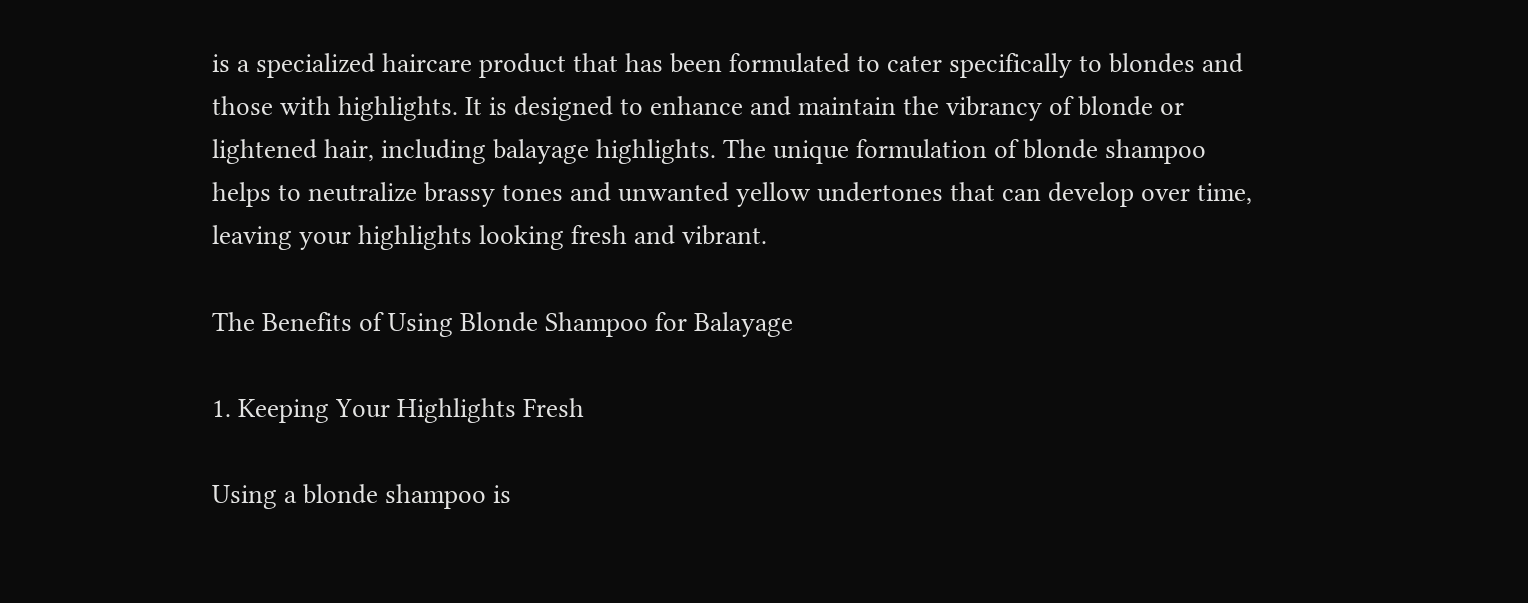is a specialized haircare product that has been formulated to cater specifically to blondes and those with highlights. It is designed to enhance and maintain the vibrancy of blonde or lightened hair, including balayage highlights. The unique formulation of blonde shampoo helps to neutralize brassy tones and unwanted yellow undertones that can develop over time, leaving your highlights looking fresh and vibrant.

The Benefits of Using Blonde Shampoo for Balayage

1. Keeping Your Highlights Fresh

Using a blonde shampoo is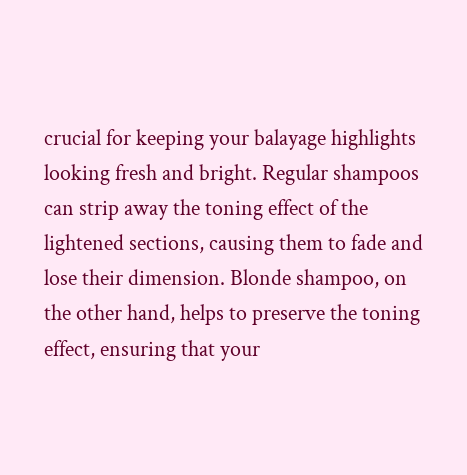crucial for keeping your balayage highlights looking fresh and bright. Regular shampoos can strip away the toning effect of the lightened sections, causing them to fade and lose their dimension. Blonde shampoo, on the other hand, helps to preserve the toning effect, ensuring that your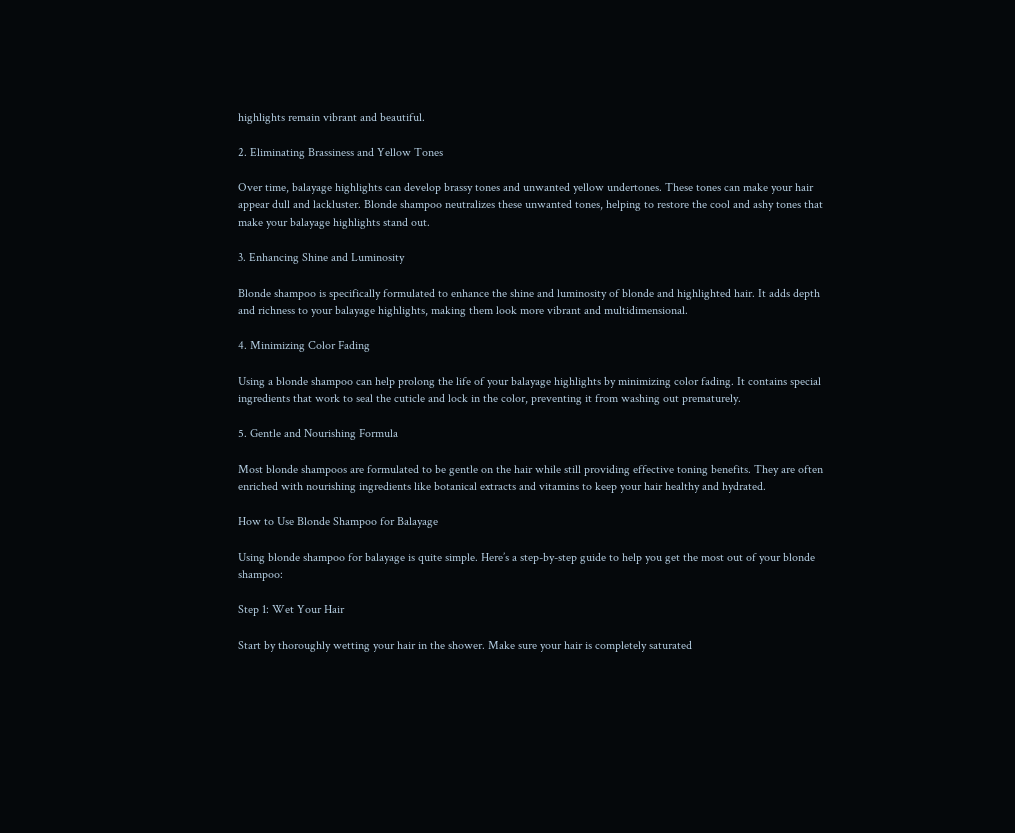highlights remain vibrant and beautiful.

2. Eliminating Brassiness and Yellow Tones

Over time, balayage highlights can develop brassy tones and unwanted yellow undertones. These tones can make your hair appear dull and lackluster. Blonde shampoo neutralizes these unwanted tones, helping to restore the cool and ashy tones that make your balayage highlights stand out.

3. Enhancing Shine and Luminosity

Blonde shampoo is specifically formulated to enhance the shine and luminosity of blonde and highlighted hair. It adds depth and richness to your balayage highlights, making them look more vibrant and multidimensional.

4. Minimizing Color Fading

Using a blonde shampoo can help prolong the life of your balayage highlights by minimizing color fading. It contains special ingredients that work to seal the cuticle and lock in the color, preventing it from washing out prematurely.

5. Gentle and Nourishing Formula

Most blonde shampoos are formulated to be gentle on the hair while still providing effective toning benefits. They are often enriched with nourishing ingredients like botanical extracts and vitamins to keep your hair healthy and hydrated.

How to Use Blonde Shampoo for Balayage

Using blonde shampoo for balayage is quite simple. Here’s a step-by-step guide to help you get the most out of your blonde shampoo:

Step 1: Wet Your Hair

Start by thoroughly wetting your hair in the shower. Make sure your hair is completely saturated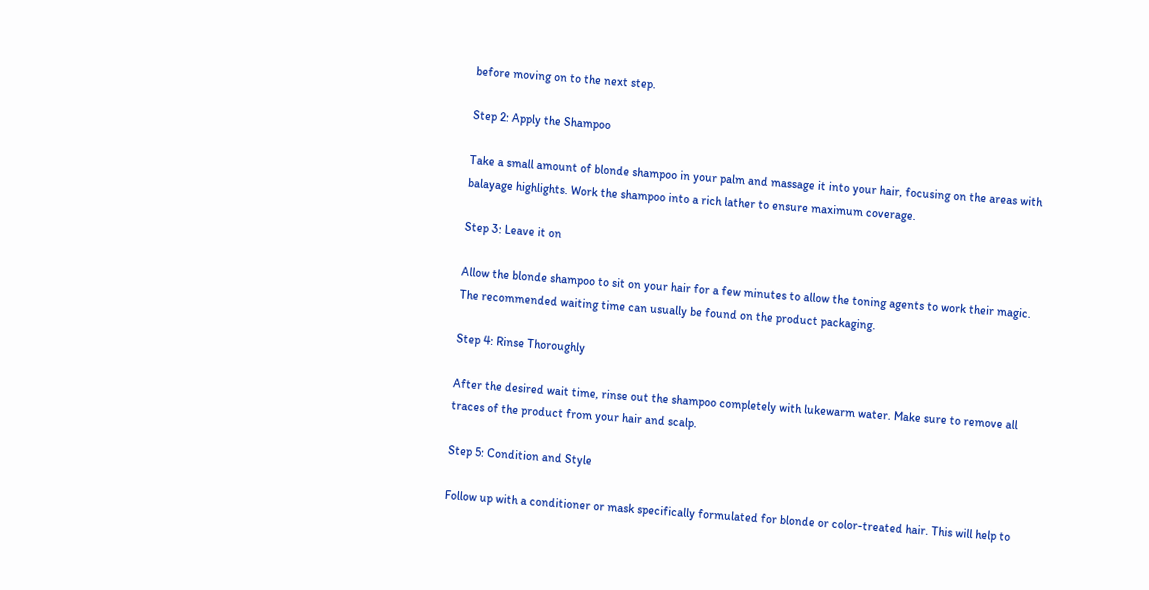before moving on to the next step.

Step 2: Apply the Shampoo

Take a small amount of blonde shampoo in your palm and massage it into your hair, focusing on the areas with balayage highlights. Work the shampoo into a rich lather to ensure maximum coverage.

Step 3: Leave it on

Allow the blonde shampoo to sit on your hair for a few minutes to allow the toning agents to work their magic. The recommended waiting time can usually be found on the product packaging.

Step 4: Rinse Thoroughly

After the desired wait time, rinse out the shampoo completely with lukewarm water. Make sure to remove all traces of the product from your hair and scalp.

Step 5: Condition and Style

Follow up with a conditioner or mask specifically formulated for blonde or color-treated hair. This will help to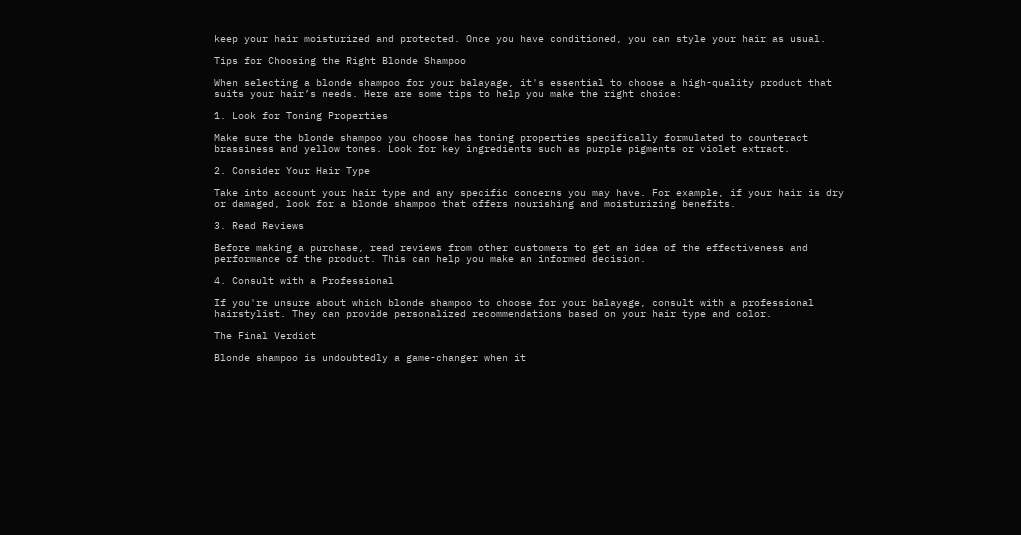keep your hair moisturized and protected. Once you have conditioned, you can style your hair as usual.

Tips for Choosing the Right Blonde Shampoo

When selecting a blonde shampoo for your balayage, it's essential to choose a high-quality product that suits your hair’s needs. Here are some tips to help you make the right choice:

1. Look for Toning Properties

Make sure the blonde shampoo you choose has toning properties specifically formulated to counteract brassiness and yellow tones. Look for key ingredients such as purple pigments or violet extract.

2. Consider Your Hair Type

Take into account your hair type and any specific concerns you may have. For example, if your hair is dry or damaged, look for a blonde shampoo that offers nourishing and moisturizing benefits.

3. Read Reviews

Before making a purchase, read reviews from other customers to get an idea of the effectiveness and performance of the product. This can help you make an informed decision.

4. Consult with a Professional

If you're unsure about which blonde shampoo to choose for your balayage, consult with a professional hairstylist. They can provide personalized recommendations based on your hair type and color.

The Final Verdict

Blonde shampoo is undoubtedly a game-changer when it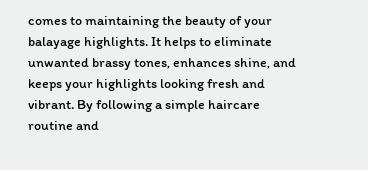comes to maintaining the beauty of your balayage highlights. It helps to eliminate unwanted brassy tones, enhances shine, and keeps your highlights looking fresh and vibrant. By following a simple haircare routine and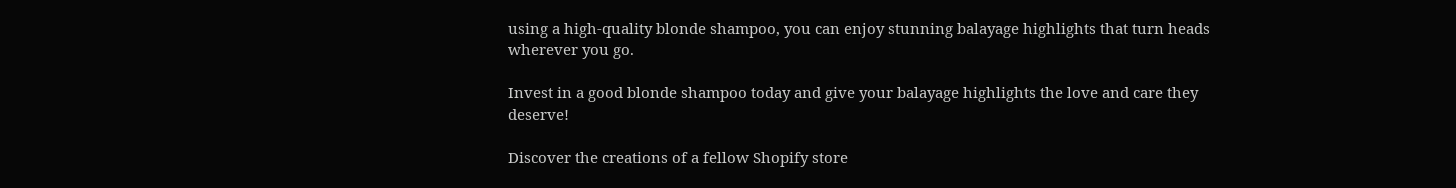using a high-quality blonde shampoo, you can enjoy stunning balayage highlights that turn heads wherever you go.

Invest in a good blonde shampoo today and give your balayage highlights the love and care they deserve!

Discover the creations of a fellow Shopify store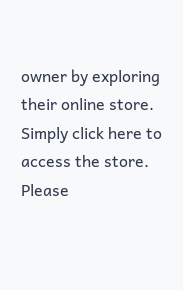owner by exploring their online store. Simply click here to access the store. Please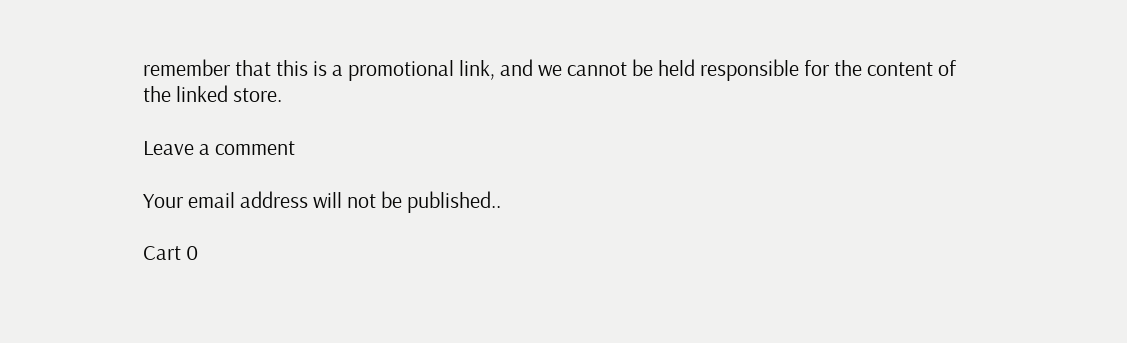remember that this is a promotional link, and we cannot be held responsible for the content of the linked store.

Leave a comment

Your email address will not be published..

Cart 0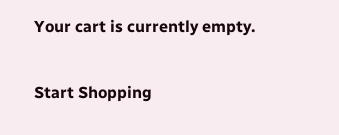Your cart is currently empty.

Start Shopping